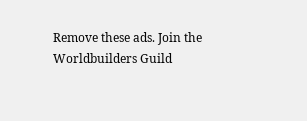Remove these ads. Join the Worldbuilders Guild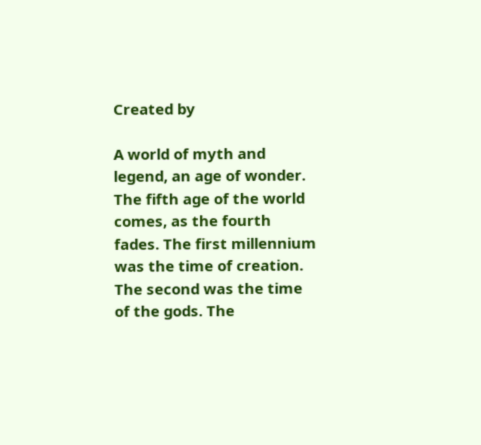Created by

A world of myth and legend, an age of wonder. The fifth age of the world comes, as the fourth fades. The first millennium was the time of creation. The second was the time of the gods. The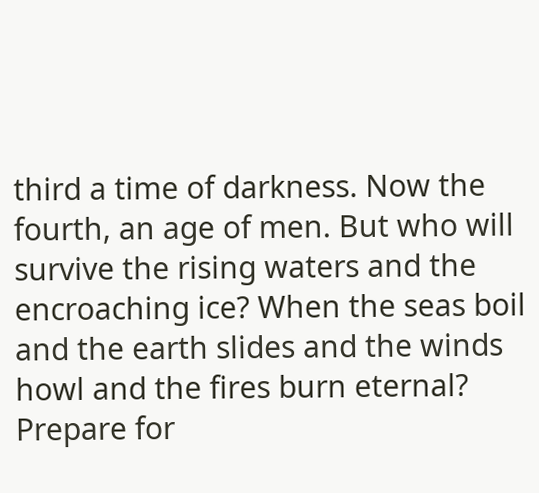third a time of darkness. Now the fourth, an age of men. But who will survive the rising waters and the encroaching ice? When the seas boil and the earth slides and the winds howl and the fires burn eternal?   Prepare for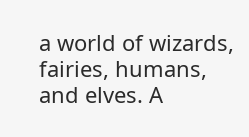a world of wizards, fairies, humans, and elves. A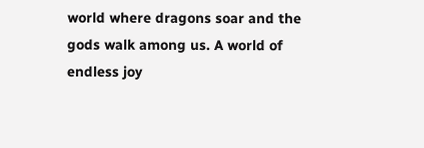world where dragons soar and the gods walk among us. A world of endless joy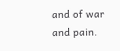and of war and pain.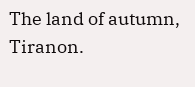The land of autumn, Tiranon.